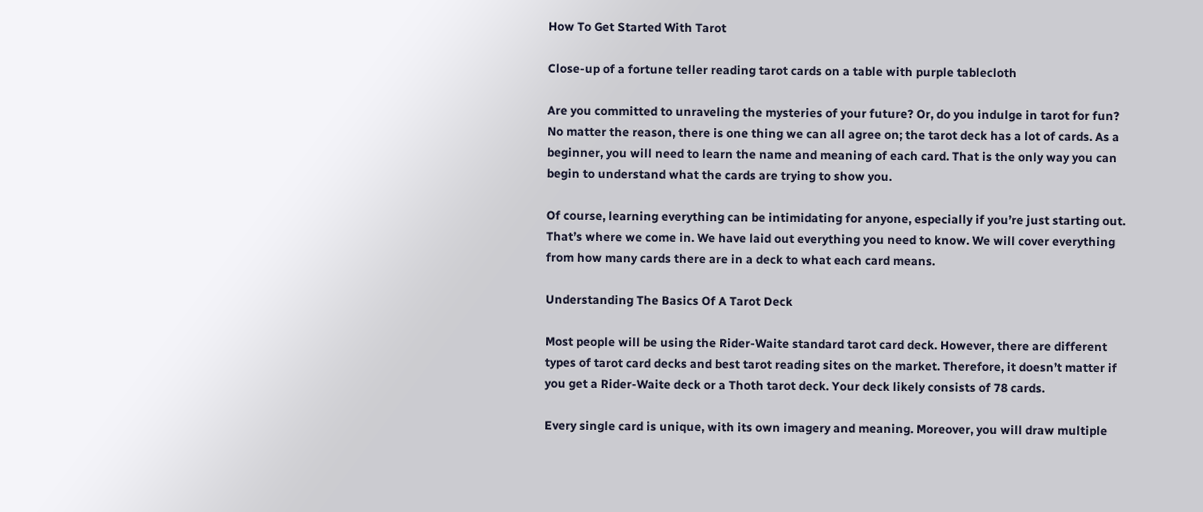How To Get Started With Tarot

Close-up of a fortune teller reading tarot cards on a table with purple tablecloth

Are you committed to unraveling the mysteries of your future? Or, do you indulge in tarot for fun? No matter the reason, there is one thing we can all agree on; the tarot deck has a lot of cards. As a beginner, you will need to learn the name and meaning of each card. That is the only way you can begin to understand what the cards are trying to show you.

Of course, learning everything can be intimidating for anyone, especially if you’re just starting out. That’s where we come in. We have laid out everything you need to know. We will cover everything from how many cards there are in a deck to what each card means.

Understanding The Basics Of A Tarot Deck

Most people will be using the Rider-Waite standard tarot card deck. However, there are different types of tarot card decks and best tarot reading sites on the market. Therefore, it doesn’t matter if you get a Rider-Waite deck or a Thoth tarot deck. Your deck likely consists of 78 cards.

Every single card is unique, with its own imagery and meaning. Moreover, you will draw multiple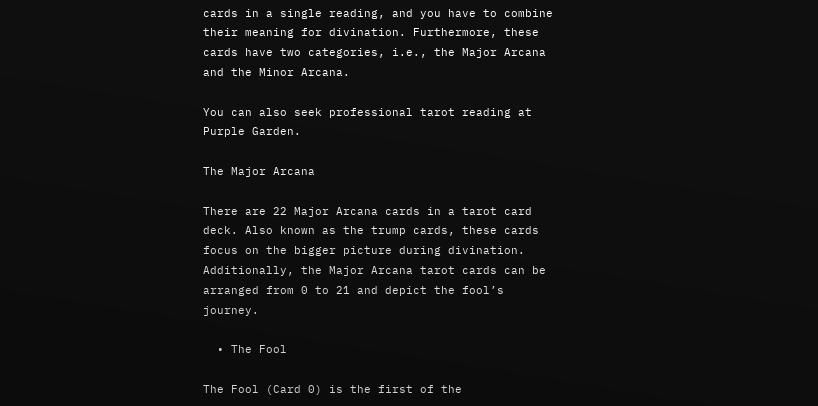cards in a single reading, and you have to combine their meaning for divination. Furthermore, these cards have two categories, i.e., the Major Arcana and the Minor Arcana.

You can also seek professional tarot reading at Purple Garden.

The Major Arcana

There are 22 Major Arcana cards in a tarot card deck. Also known as the trump cards, these cards focus on the bigger picture during divination. Additionally, the Major Arcana tarot cards can be arranged from 0 to 21 and depict the fool’s journey.

  • The Fool

The Fool (Card 0) is the first of the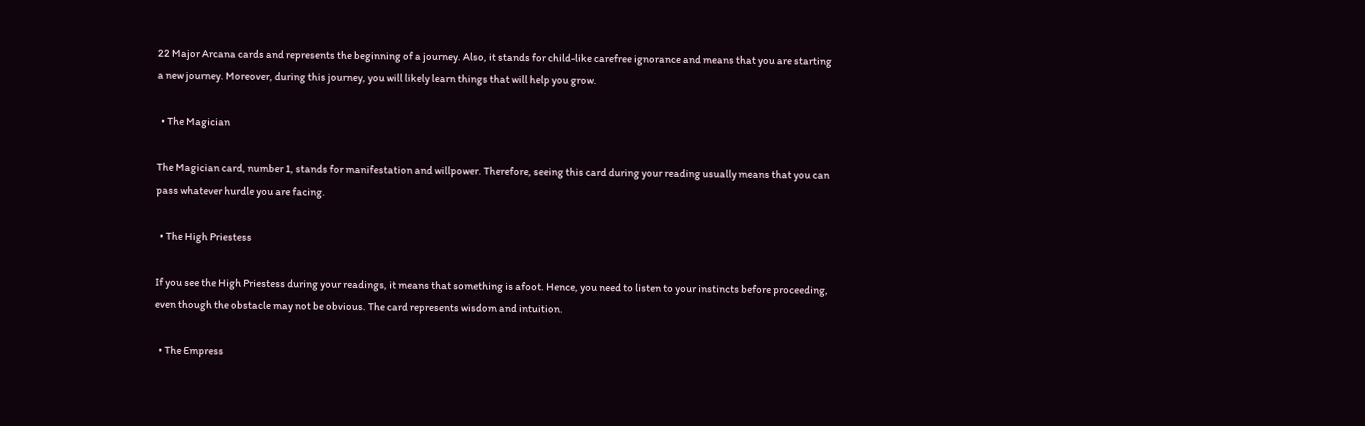22 Major Arcana cards and represents the beginning of a journey. Also, it stands for child-like carefree ignorance and means that you are starting a new journey. Moreover, during this journey, you will likely learn things that will help you grow.

  • The Magician

The Magician card, number 1, stands for manifestation and willpower. Therefore, seeing this card during your reading usually means that you can pass whatever hurdle you are facing.

  • The High Priestess

If you see the High Priestess during your readings, it means that something is afoot. Hence, you need to listen to your instincts before proceeding, even though the obstacle may not be obvious. The card represents wisdom and intuition.

  • The Empress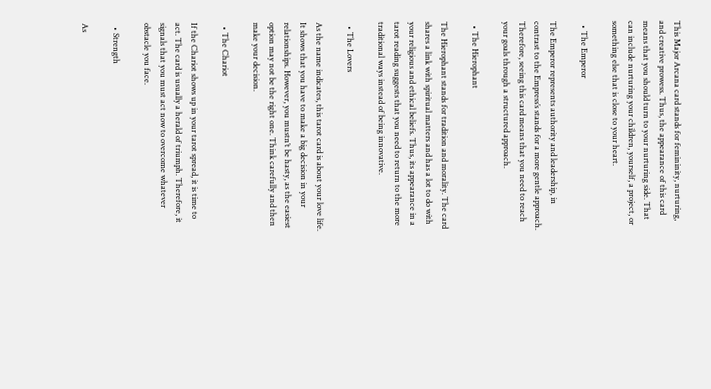This Major Arcana card stands for femininity, nurturing, and creative prowess. Thus, the appearance of this card means that you should turn to your nurturing side. That can include nurturing your children, yourself, a project, or something else that is close to your heart.

  • The Emperor

The Emperor represents authority and leadership, in contrast to the Empress’s stands for a more gentle approach. Therefore, seeing this card means that you need to reach your goals through a structured approach.

  • The Hierophant

The Hierophant stands for tradition and morality. The card shares a link with spiritual matters and has a lot to do with your religious and ethical beliefs. Thus, its appearance in a tarot reading suggests that you need to return to the more traditional ways instead of being innovative.

  • The Lovers

As the name indicates, this tarot card is about your love life. It shows that you have to make a big decision in your relationships. However, you mustn’t be hasty, as the easiest option may not be the right one. Think carefully and then make your decision.

  • The Chariot

If the Chariot shows up in your tarot spread, it is time to act. The card is usually a herald of triumph. Therefore, it signals that you must act now to overcome whatever obstacle you face.

  • Strength

As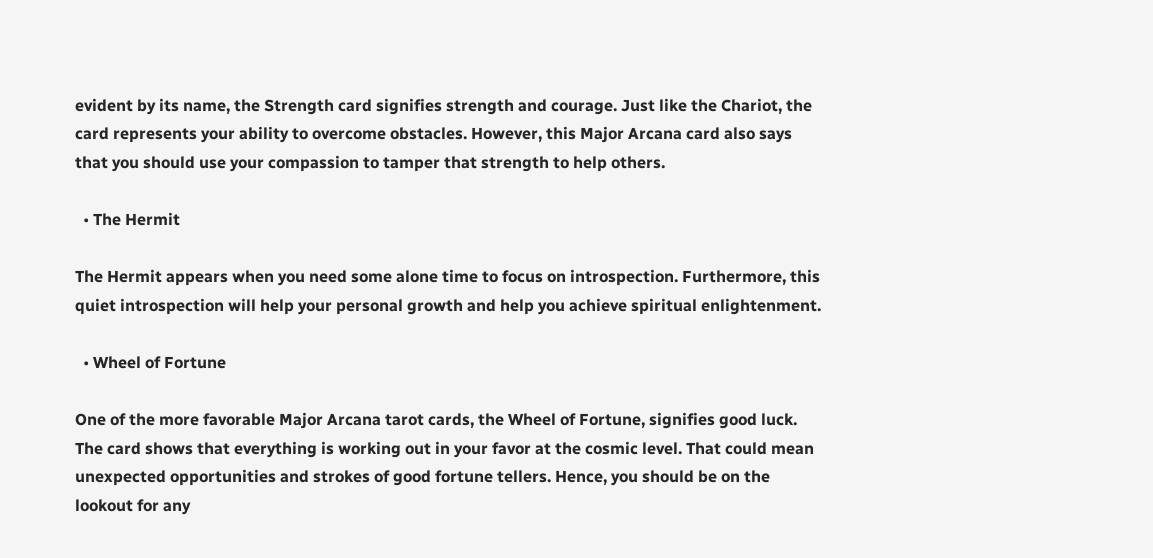evident by its name, the Strength card signifies strength and courage. Just like the Chariot, the card represents your ability to overcome obstacles. However, this Major Arcana card also says that you should use your compassion to tamper that strength to help others.

  • The Hermit

The Hermit appears when you need some alone time to focus on introspection. Furthermore, this quiet introspection will help your personal growth and help you achieve spiritual enlightenment.

  • Wheel of Fortune

One of the more favorable Major Arcana tarot cards, the Wheel of Fortune, signifies good luck. The card shows that everything is working out in your favor at the cosmic level. That could mean unexpected opportunities and strokes of good fortune tellers. Hence, you should be on the lookout for any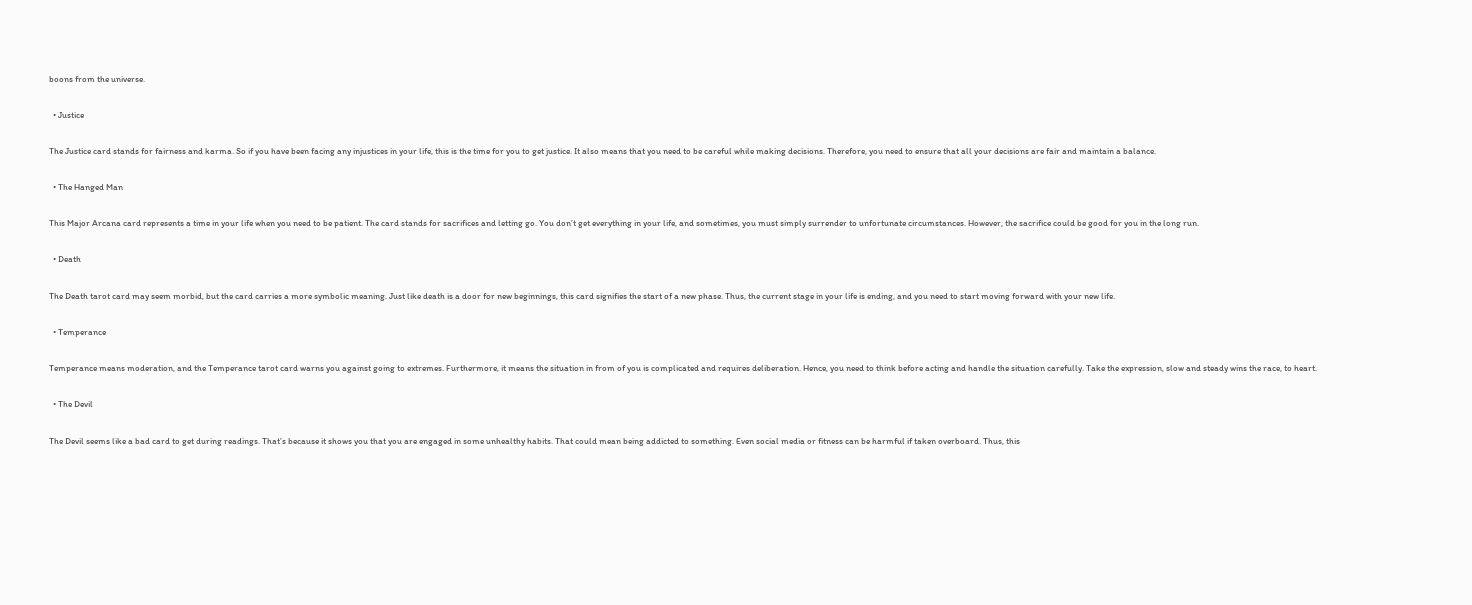boons from the universe.

  • Justice

The Justice card stands for fairness and karma. So if you have been facing any injustices in your life, this is the time for you to get justice. It also means that you need to be careful while making decisions. Therefore, you need to ensure that all your decisions are fair and maintain a balance.

  • The Hanged Man

This Major Arcana card represents a time in your life when you need to be patient. The card stands for sacrifices and letting go. You don’t get everything in your life, and sometimes, you must simply surrender to unfortunate circumstances. However, the sacrifice could be good for you in the long run.

  • Death

The Death tarot card may seem morbid, but the card carries a more symbolic meaning. Just like death is a door for new beginnings, this card signifies the start of a new phase. Thus, the current stage in your life is ending, and you need to start moving forward with your new life.

  • Temperance

Temperance means moderation, and the Temperance tarot card warns you against going to extremes. Furthermore, it means the situation in from of you is complicated and requires deliberation. Hence, you need to think before acting and handle the situation carefully. Take the expression, slow and steady wins the race, to heart.

  • The Devil

The Devil seems like a bad card to get during readings. That’s because it shows you that you are engaged in some unhealthy habits. That could mean being addicted to something. Even social media or fitness can be harmful if taken overboard. Thus, this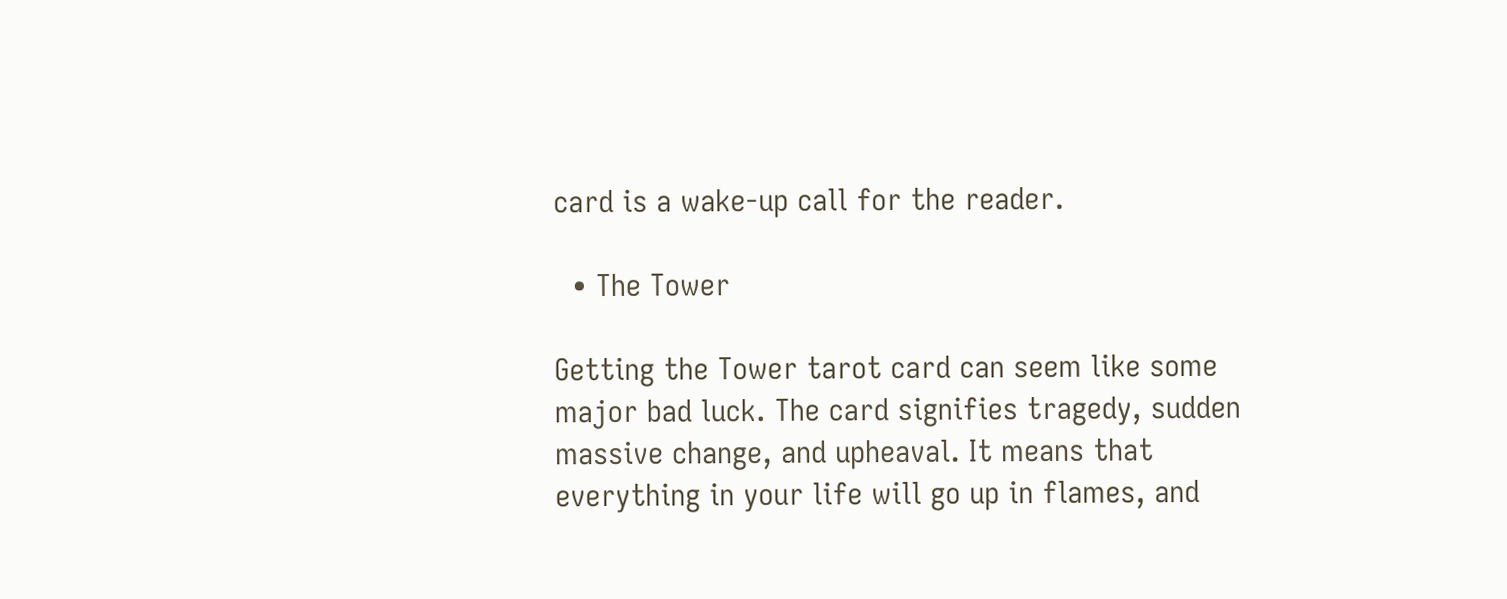card is a wake-up call for the reader.

  • The Tower

Getting the Tower tarot card can seem like some major bad luck. The card signifies tragedy, sudden massive change, and upheaval. It means that everything in your life will go up in flames, and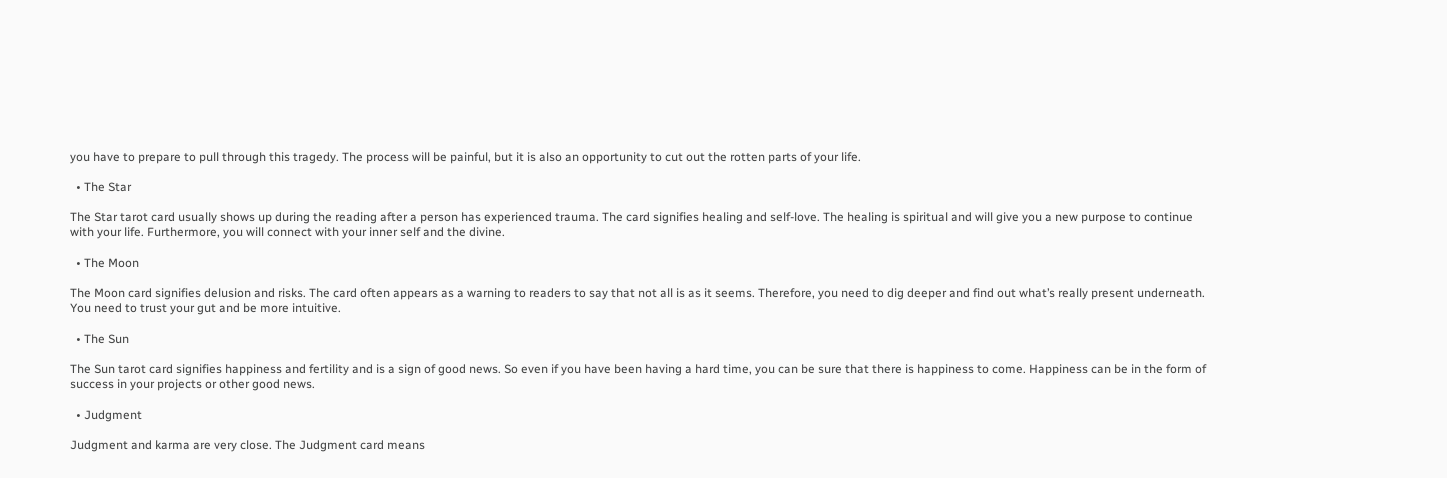you have to prepare to pull through this tragedy. The process will be painful, but it is also an opportunity to cut out the rotten parts of your life.

  • The Star

The Star tarot card usually shows up during the reading after a person has experienced trauma. The card signifies healing and self-love. The healing is spiritual and will give you a new purpose to continue with your life. Furthermore, you will connect with your inner self and the divine.

  • The Moon

The Moon card signifies delusion and risks. The card often appears as a warning to readers to say that not all is as it seems. Therefore, you need to dig deeper and find out what’s really present underneath. You need to trust your gut and be more intuitive.

  • The Sun

The Sun tarot card signifies happiness and fertility and is a sign of good news. So even if you have been having a hard time, you can be sure that there is happiness to come. Happiness can be in the form of success in your projects or other good news.

  • Judgment

Judgment and karma are very close. The Judgment card means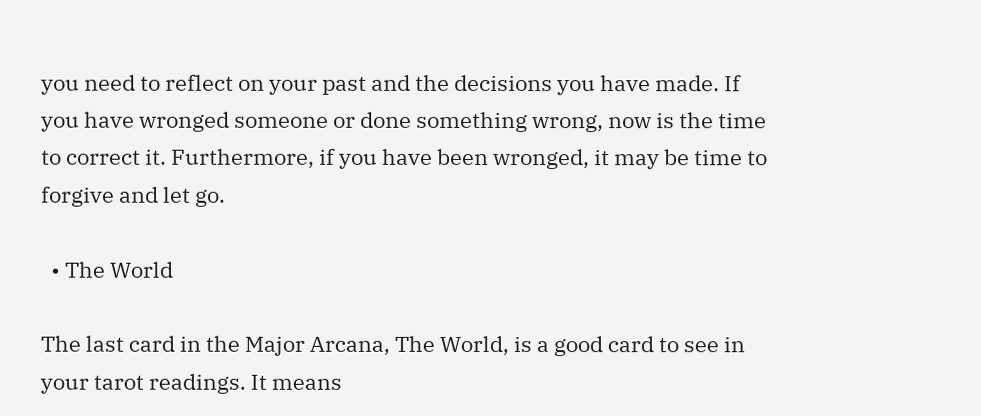you need to reflect on your past and the decisions you have made. If you have wronged someone or done something wrong, now is the time to correct it. Furthermore, if you have been wronged, it may be time to forgive and let go.

  • The World

The last card in the Major Arcana, The World, is a good card to see in your tarot readings. It means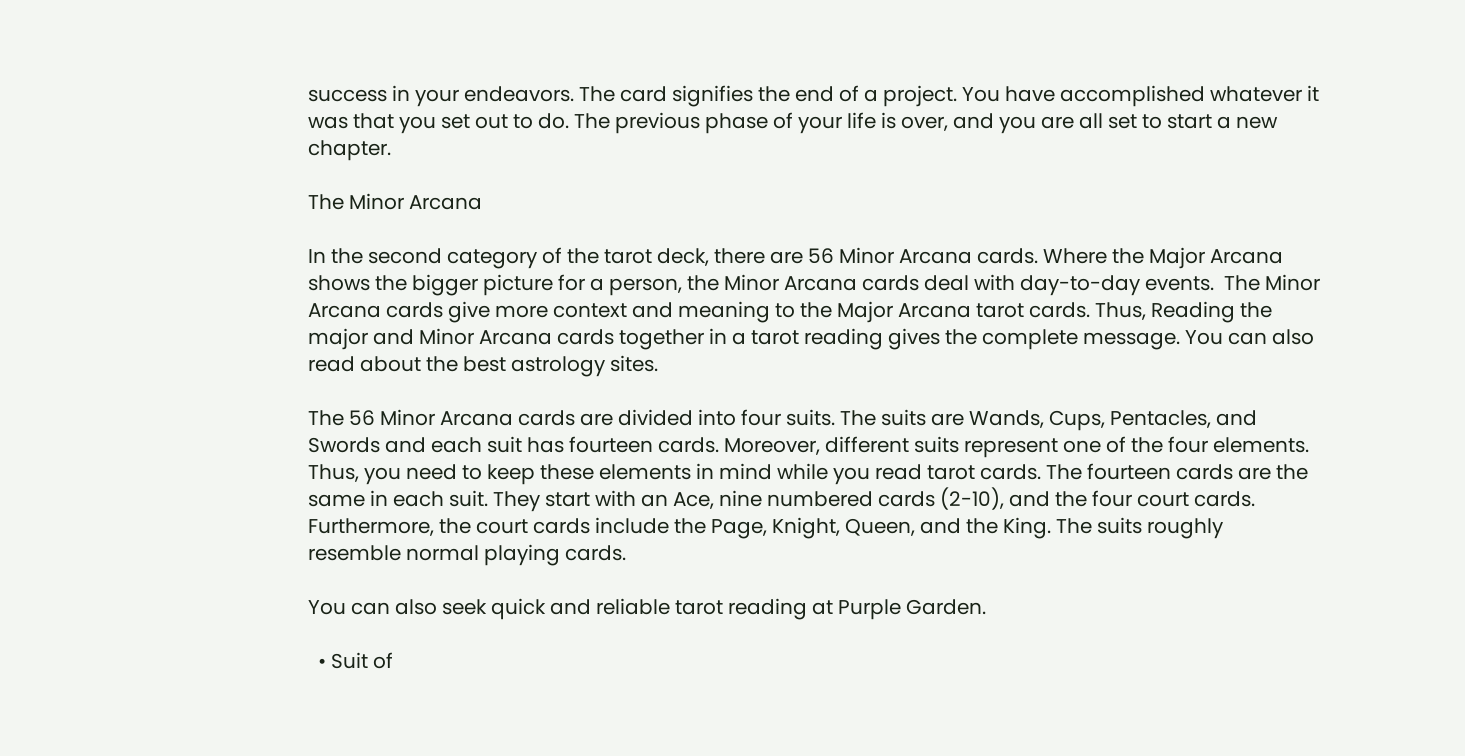success in your endeavors. The card signifies the end of a project. You have accomplished whatever it was that you set out to do. The previous phase of your life is over, and you are all set to start a new chapter.

The Minor Arcana

In the second category of the tarot deck, there are 56 Minor Arcana cards. Where the Major Arcana shows the bigger picture for a person, the Minor Arcana cards deal with day-to-day events.  The Minor Arcana cards give more context and meaning to the Major Arcana tarot cards. Thus, Reading the major and Minor Arcana cards together in a tarot reading gives the complete message. You can also read about the best astrology sites.

The 56 Minor Arcana cards are divided into four suits. The suits are Wands, Cups, Pentacles, and Swords and each suit has fourteen cards. Moreover, different suits represent one of the four elements. Thus, you need to keep these elements in mind while you read tarot cards. The fourteen cards are the same in each suit. They start with an Ace, nine numbered cards (2-10), and the four court cards. Furthermore, the court cards include the Page, Knight, Queen, and the King. The suits roughly resemble normal playing cards.

You can also seek quick and reliable tarot reading at Purple Garden.

  • Suit of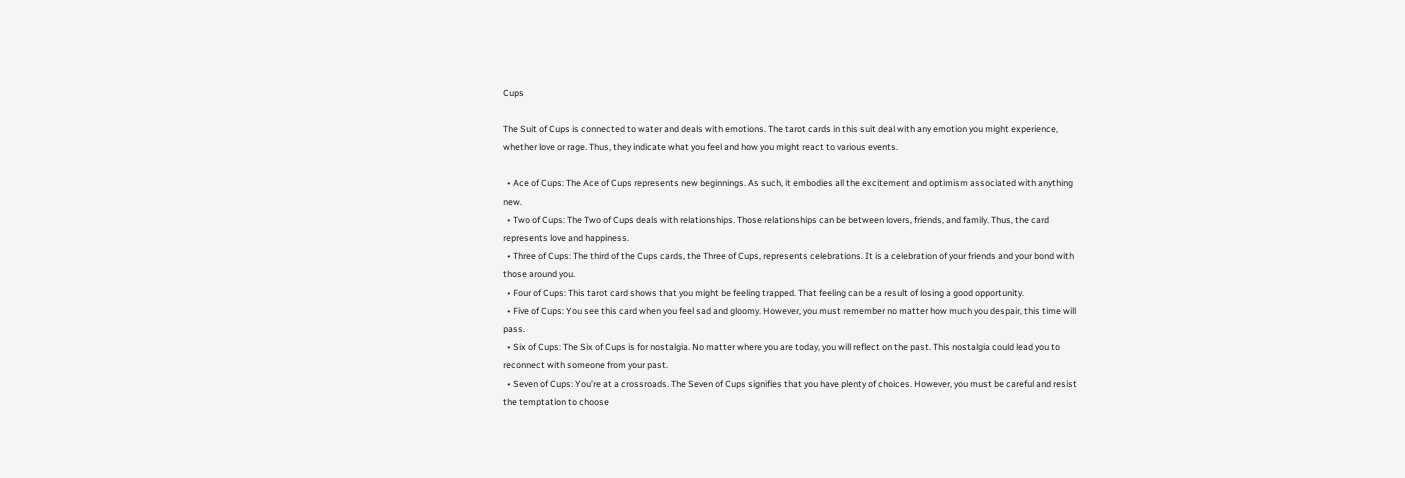Cups

The Suit of Cups is connected to water and deals with emotions. The tarot cards in this suit deal with any emotion you might experience, whether love or rage. Thus, they indicate what you feel and how you might react to various events.

  • Ace of Cups: The Ace of Cups represents new beginnings. As such, it embodies all the excitement and optimism associated with anything new.
  • Two of Cups: The Two of Cups deals with relationships. Those relationships can be between lovers, friends, and family. Thus, the card represents love and happiness.
  • Three of Cups: The third of the Cups cards, the Three of Cups, represents celebrations. It is a celebration of your friends and your bond with those around you.
  • Four of Cups: This tarot card shows that you might be feeling trapped. That feeling can be a result of losing a good opportunity.
  • Five of Cups: You see this card when you feel sad and gloomy. However, you must remember no matter how much you despair, this time will pass.
  • Six of Cups: The Six of Cups is for nostalgia. No matter where you are today, you will reflect on the past. This nostalgia could lead you to reconnect with someone from your past.
  • Seven of Cups: You’re at a crossroads. The Seven of Cups signifies that you have plenty of choices. However, you must be careful and resist the temptation to choose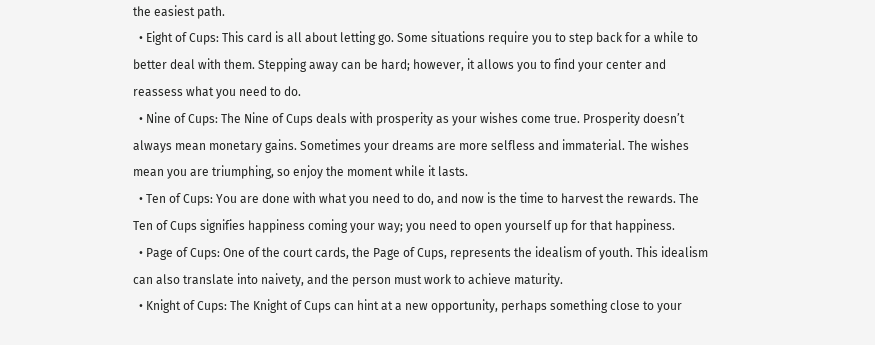the easiest path.
  • Eight of Cups: This card is all about letting go. Some situations require you to step back for a while to better deal with them. Stepping away can be hard; however, it allows you to find your center and reassess what you need to do.
  • Nine of Cups: The Nine of Cups deals with prosperity as your wishes come true. Prosperity doesn’t always mean monetary gains. Sometimes your dreams are more selfless and immaterial. The wishes mean you are triumphing, so enjoy the moment while it lasts.
  • Ten of Cups: You are done with what you need to do, and now is the time to harvest the rewards. The Ten of Cups signifies happiness coming your way; you need to open yourself up for that happiness.
  • Page of Cups: One of the court cards, the Page of Cups, represents the idealism of youth. This idealism can also translate into naivety, and the person must work to achieve maturity.
  • Knight of Cups: The Knight of Cups can hint at a new opportunity, perhaps something close to your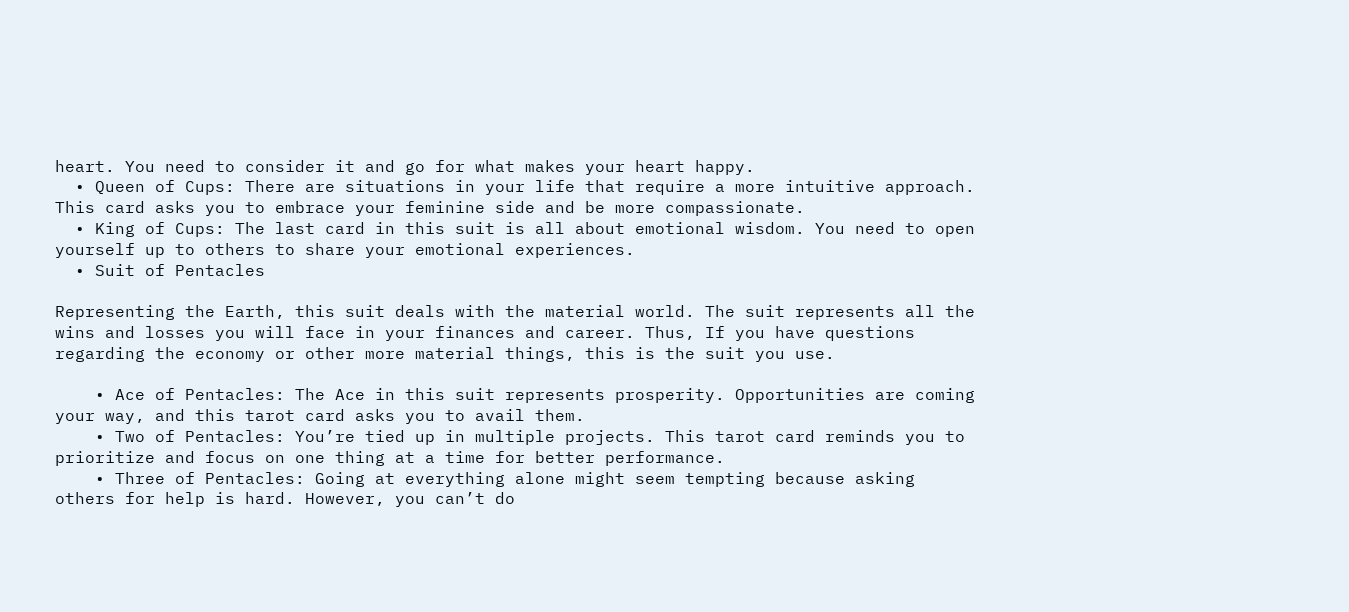heart. You need to consider it and go for what makes your heart happy.
  • Queen of Cups: There are situations in your life that require a more intuitive approach. This card asks you to embrace your feminine side and be more compassionate.
  • King of Cups: The last card in this suit is all about emotional wisdom. You need to open yourself up to others to share your emotional experiences.
  • Suit of Pentacles

Representing the Earth, this suit deals with the material world. The suit represents all the wins and losses you will face in your finances and career. Thus, If you have questions regarding the economy or other more material things, this is the suit you use.

    • Ace of Pentacles: The Ace in this suit represents prosperity. Opportunities are coming your way, and this tarot card asks you to avail them.
    • Two of Pentacles: You’re tied up in multiple projects. This tarot card reminds you to prioritize and focus on one thing at a time for better performance.
    • Three of Pentacles: Going at everything alone might seem tempting because asking others for help is hard. However, you can’t do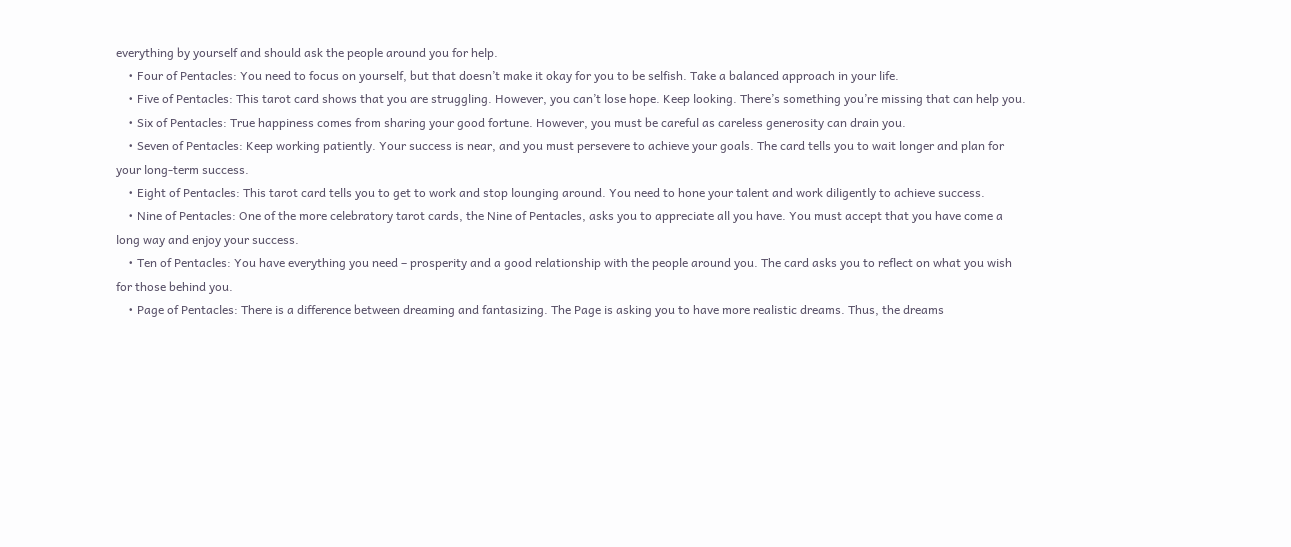everything by yourself and should ask the people around you for help.
    • Four of Pentacles: You need to focus on yourself, but that doesn’t make it okay for you to be selfish. Take a balanced approach in your life.
    • Five of Pentacles: This tarot card shows that you are struggling. However, you can’t lose hope. Keep looking. There’s something you’re missing that can help you.
    • Six of Pentacles: True happiness comes from sharing your good fortune. However, you must be careful as careless generosity can drain you.
    • Seven of Pentacles: Keep working patiently. Your success is near, and you must persevere to achieve your goals. The card tells you to wait longer and plan for your long-term success.
    • Eight of Pentacles: This tarot card tells you to get to work and stop lounging around. You need to hone your talent and work diligently to achieve success.
    • Nine of Pentacles: One of the more celebratory tarot cards, the Nine of Pentacles, asks you to appreciate all you have. You must accept that you have come a long way and enjoy your success.
    • Ten of Pentacles: You have everything you need – prosperity and a good relationship with the people around you. The card asks you to reflect on what you wish for those behind you.
    • Page of Pentacles: There is a difference between dreaming and fantasizing. The Page is asking you to have more realistic dreams. Thus, the dreams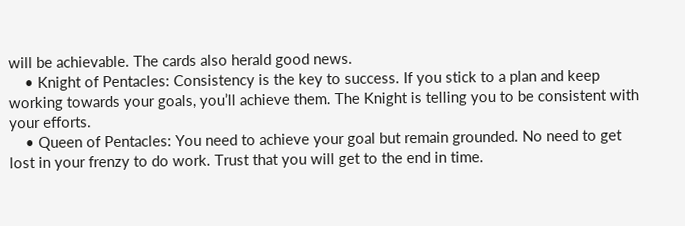will be achievable. The cards also herald good news.
    • Knight of Pentacles: Consistency is the key to success. If you stick to a plan and keep working towards your goals, you’ll achieve them. The Knight is telling you to be consistent with your efforts.
    • Queen of Pentacles: You need to achieve your goal but remain grounded. No need to get lost in your frenzy to do work. Trust that you will get to the end in time.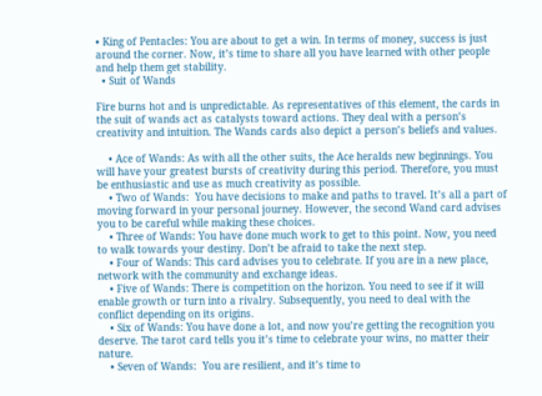• King of Pentacles: You are about to get a win. In terms of money, success is just around the corner. Now, it’s time to share all you have learned with other people and help them get stability.
  • Suit of Wands

Fire burns hot and is unpredictable. As representatives of this element, the cards in the suit of wands act as catalysts toward actions. They deal with a person’s creativity and intuition. The Wands cards also depict a person’s beliefs and values.

    • Ace of Wands: As with all the other suits, the Ace heralds new beginnings. You will have your greatest bursts of creativity during this period. Therefore, you must be enthusiastic and use as much creativity as possible.
    • Two of Wands:  You have decisions to make and paths to travel. It’s all a part of moving forward in your personal journey. However, the second Wand card advises you to be careful while making these choices.
    • Three of Wands: You have done much work to get to this point. Now, you need to walk towards your destiny. Don’t be afraid to take the next step.
    • Four of Wands: This card advises you to celebrate. If you are in a new place, network with the community and exchange ideas.
    • Five of Wands: There is competition on the horizon. You need to see if it will enable growth or turn into a rivalry. Subsequently, you need to deal with the conflict depending on its origins.
    • Six of Wands: You have done a lot, and now you’re getting the recognition you deserve. The tarot card tells you it’s time to celebrate your wins, no matter their nature.
    • Seven of Wands:  You are resilient, and it’s time to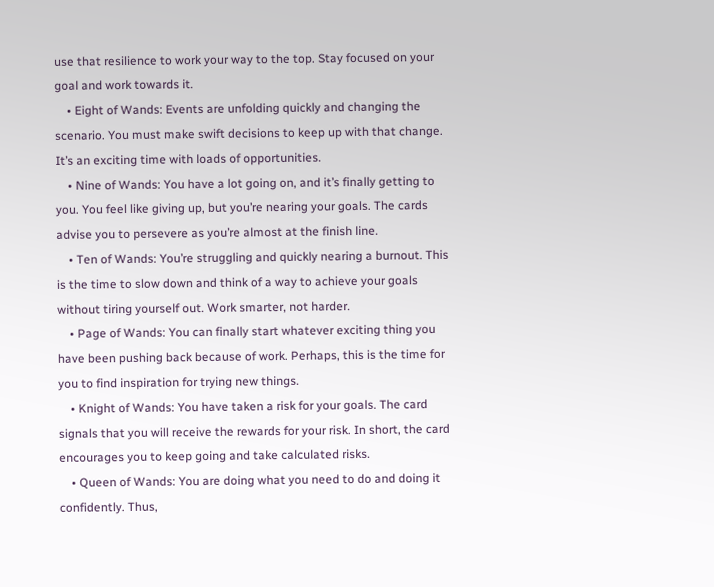use that resilience to work your way to the top. Stay focused on your goal and work towards it.
    • Eight of Wands: Events are unfolding quickly and changing the scenario. You must make swift decisions to keep up with that change. It’s an exciting time with loads of opportunities.
    • Nine of Wands: You have a lot going on, and it’s finally getting to you. You feel like giving up, but you’re nearing your goals. The cards advise you to persevere as you’re almost at the finish line.
    • Ten of Wands: You’re struggling and quickly nearing a burnout. This is the time to slow down and think of a way to achieve your goals without tiring yourself out. Work smarter, not harder.
    • Page of Wands: You can finally start whatever exciting thing you have been pushing back because of work. Perhaps, this is the time for you to find inspiration for trying new things.
    • Knight of Wands: You have taken a risk for your goals. The card signals that you will receive the rewards for your risk. In short, the card encourages you to keep going and take calculated risks.
    • Queen of Wands: You are doing what you need to do and doing it confidently. Thus,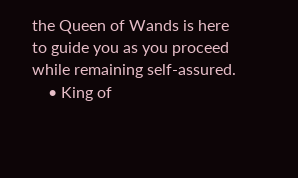the Queen of Wands is here to guide you as you proceed while remaining self-assured.
    • King of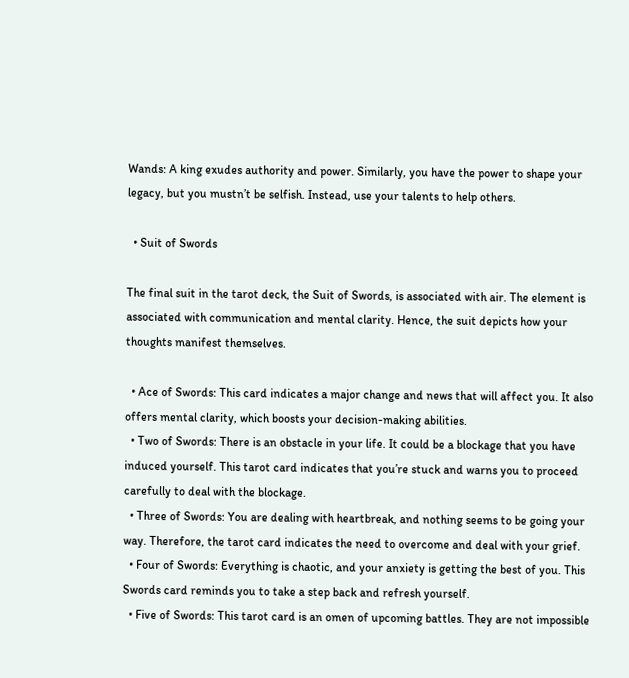Wands: A king exudes authority and power. Similarly, you have the power to shape your legacy, but you mustn’t be selfish. Instead, use your talents to help others.

  • Suit of Swords

The final suit in the tarot deck, the Suit of Swords, is associated with air. The element is associated with communication and mental clarity. Hence, the suit depicts how your thoughts manifest themselves.

  • Ace of Swords: This card indicates a major change and news that will affect you. It also offers mental clarity, which boosts your decision-making abilities.
  • Two of Swords: There is an obstacle in your life. It could be a blockage that you have induced yourself. This tarot card indicates that you’re stuck and warns you to proceed carefully to deal with the blockage.
  • Three of Swords: You are dealing with heartbreak, and nothing seems to be going your way. Therefore, the tarot card indicates the need to overcome and deal with your grief.
  • Four of Swords: Everything is chaotic, and your anxiety is getting the best of you. This Swords card reminds you to take a step back and refresh yourself.
  • Five of Swords: This tarot card is an omen of upcoming battles. They are not impossible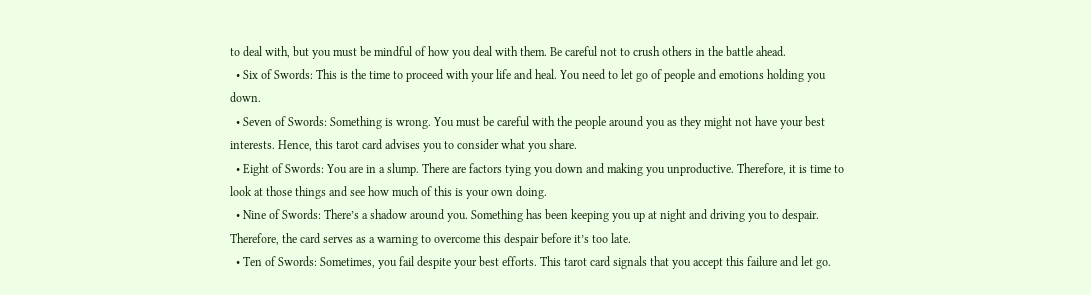to deal with, but you must be mindful of how you deal with them. Be careful not to crush others in the battle ahead.
  • Six of Swords: This is the time to proceed with your life and heal. You need to let go of people and emotions holding you down.
  • Seven of Swords: Something is wrong. You must be careful with the people around you as they might not have your best interests. Hence, this tarot card advises you to consider what you share.
  • Eight of Swords: You are in a slump. There are factors tying you down and making you unproductive. Therefore, it is time to look at those things and see how much of this is your own doing.
  • Nine of Swords: There’s a shadow around you. Something has been keeping you up at night and driving you to despair. Therefore, the card serves as a warning to overcome this despair before it’s too late.
  • Ten of Swords: Sometimes, you fail despite your best efforts. This tarot card signals that you accept this failure and let go.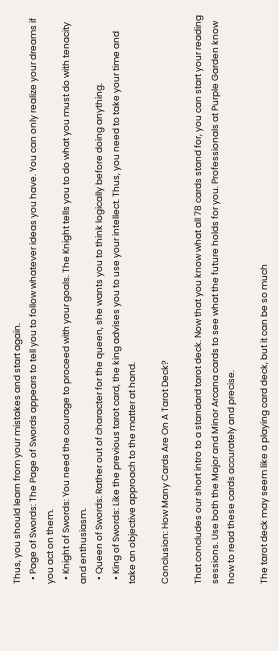Thus, you should learn from your mistakes and start again.
  • Page of Swords: The Page of Swords appears to tell you to follow whatever ideas you have. You can only realize your dreams if you act on them.
  • Knight of Swords: You need the courage to proceed with your goals. The Knight tells you to do what you must do with tenacity and enthusiasm.
  • Queen of Swords: Rather out of character for the queen, she wants you to think logically before doing anything.
  • King of Swords: Like the previous tarot card, the king advises you to use your intellect. Thus, you need to take your time and take an objective approach to the matter at hand.

Conclusion: How Many Cards Are On A Tarot Deck?

That concludes our short intro to a standard tarot deck. Now that you know what all 78 cards stand for, you can start your reading sessions. Use both the Major and Minor Arcana cards to see what the future holds for you. Professionals at Purple Garden know how to read these cards accurately and precise.

The tarot deck may seem like a playing card deck, but it can be so much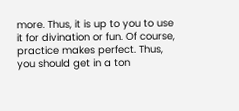more. Thus, it is up to you to use it for divination or fun. Of course, practice makes perfect. Thus, you should get in a ton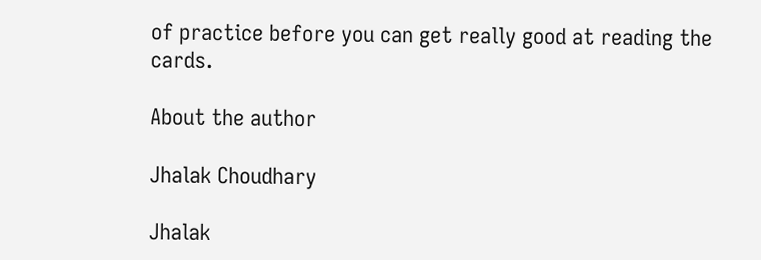of practice before you can get really good at reading the cards.

About the author

Jhalak Choudhary

Jhalak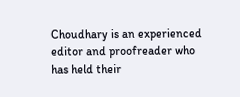Choudhary is an experienced editor and proofreader who has held their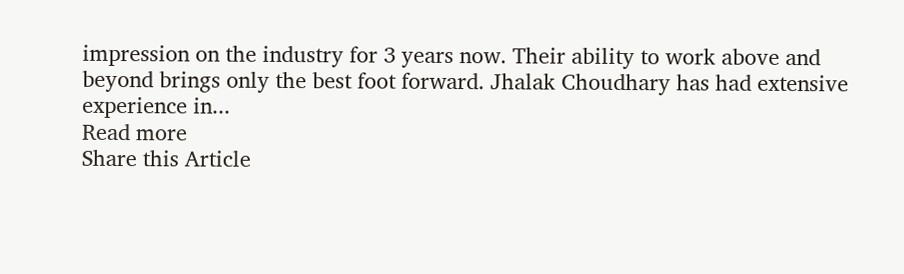impression on the industry for 3 years now. Their ability to work above and beyond brings only the best foot forward. Jhalak Choudhary has had extensive experience in...
Read more
Share this Article